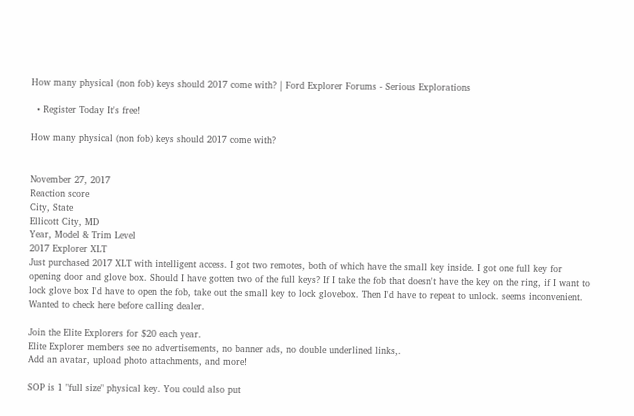How many physical (non fob) keys should 2017 come with? | Ford Explorer Forums - Serious Explorations

  • Register Today It's free!

How many physical (non fob) keys should 2017 come with?


November 27, 2017
Reaction score
City, State
Ellicott City, MD
Year, Model & Trim Level
2017 Explorer XLT
Just purchased 2017 XLT with intelligent access. I got two remotes, both of which have the small key inside. I got one full key for opening door and glove box. Should I have gotten two of the full keys? If I take the fob that doesn't have the key on the ring, if I want to lock glove box I'd have to open the fob, take out the small key to lock glovebox. Then I'd have to repeat to unlock. seems inconvenient. Wanted to check here before calling dealer.

Join the Elite Explorers for $20 each year.
Elite Explorer members see no advertisements, no banner ads, no double underlined links,.
Add an avatar, upload photo attachments, and more!

SOP is 1 "full size" physical key. You could also put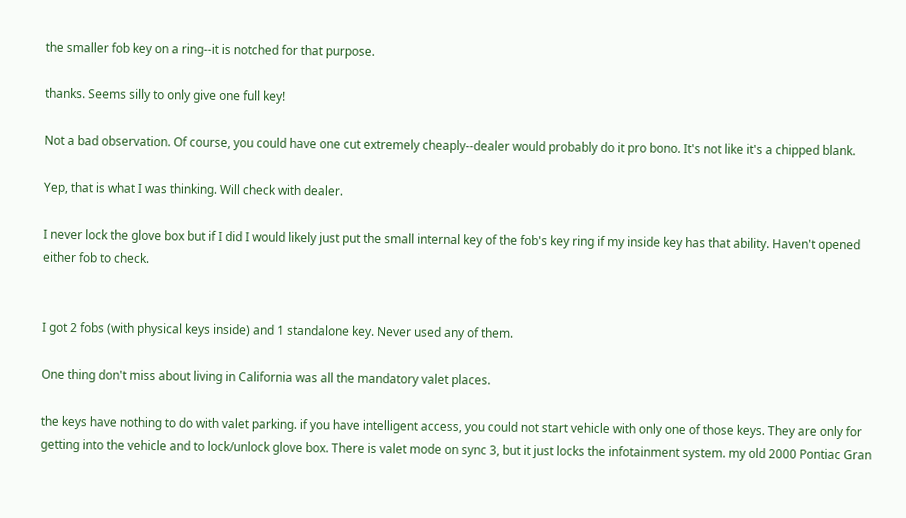the smaller fob key on a ring--it is notched for that purpose.

thanks. Seems silly to only give one full key!

Not a bad observation. Of course, you could have one cut extremely cheaply--dealer would probably do it pro bono. It's not like it's a chipped blank.

Yep, that is what I was thinking. Will check with dealer.

I never lock the glove box but if I did I would likely just put the small internal key of the fob's key ring if my inside key has that ability. Haven't opened either fob to check.


I got 2 fobs (with physical keys inside) and 1 standalone key. Never used any of them.

One thing don't miss about living in California was all the mandatory valet places.

the keys have nothing to do with valet parking. if you have intelligent access, you could not start vehicle with only one of those keys. They are only for getting into the vehicle and to lock/unlock glove box. There is valet mode on sync 3, but it just locks the infotainment system. my old 2000 Pontiac Gran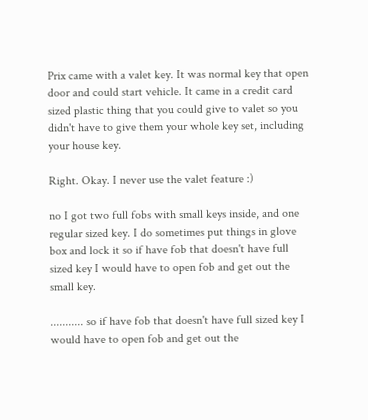Prix came with a valet key. It was normal key that open door and could start vehicle. It came in a credit card sized plastic thing that you could give to valet so you didn't have to give them your whole key set, including your house key.

Right. Okay. I never use the valet feature :)

no I got two full fobs with small keys inside, and one regular sized key. I do sometimes put things in glove box and lock it so if have fob that doesn't have full sized key I would have to open fob and get out the small key.

........... so if have fob that doesn't have full sized key I would have to open fob and get out the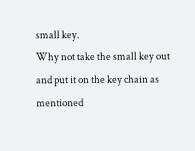small key.
Why not take the small key out and put it on the key chain as mentioned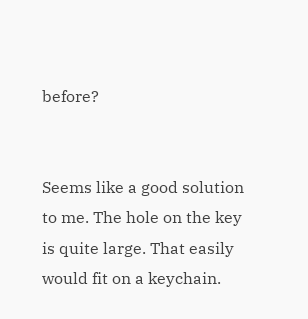before?


Seems like a good solution to me. The hole on the key is quite large. That easily would fit on a keychain.